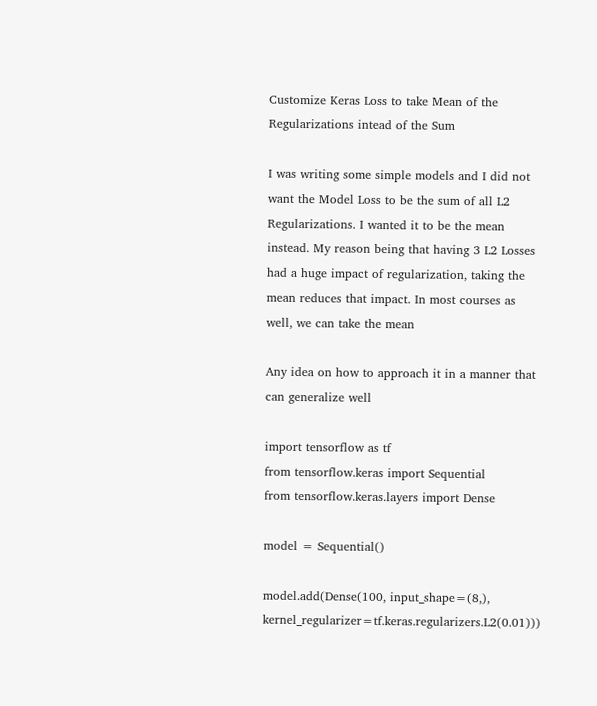Customize Keras Loss to take Mean of the Regularizations intead of the Sum

I was writing some simple models and I did not want the Model Loss to be the sum of all L2 Regularizations. I wanted it to be the mean instead. My reason being that having 3 L2 Losses had a huge impact of regularization, taking the mean reduces that impact. In most courses as well, we can take the mean

Any idea on how to approach it in a manner that can generalize well

import tensorflow as tf
from tensorflow.keras import Sequential
from tensorflow.keras.layers import Dense

model = Sequential()

model.add(Dense(100, input_shape=(8,), kernel_regularizer=tf.keras.regularizers.L2(0.01)))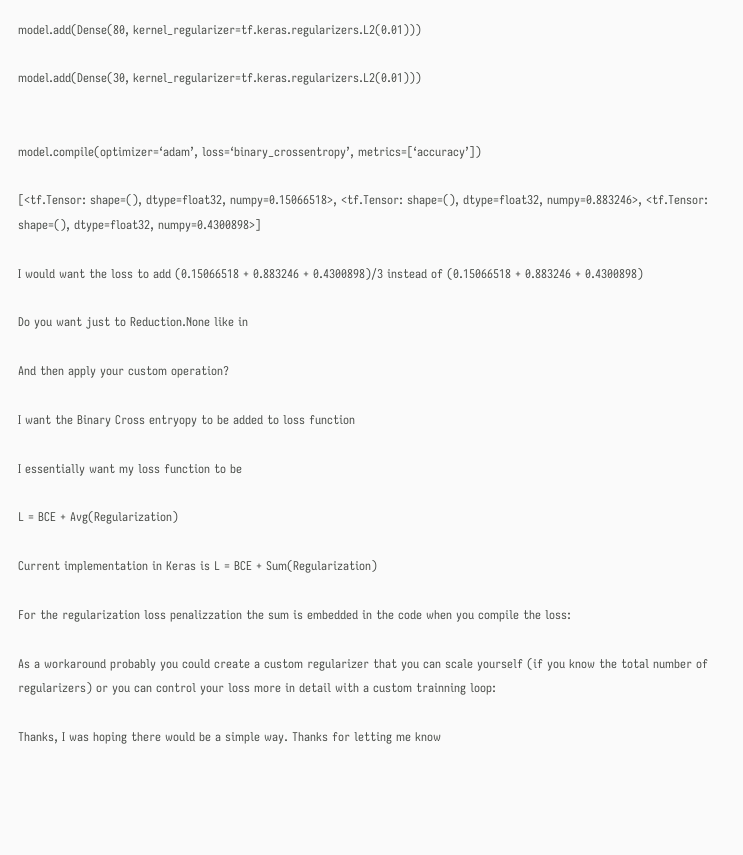model.add(Dense(80, kernel_regularizer=tf.keras.regularizers.L2(0.01)))

model.add(Dense(30, kernel_regularizer=tf.keras.regularizers.L2(0.01)))


model.compile(optimizer=‘adam’, loss=‘binary_crossentropy’, metrics=[‘accuracy’])

[<tf.Tensor: shape=(), dtype=float32, numpy=0.15066518>, <tf.Tensor: shape=(), dtype=float32, numpy=0.883246>, <tf.Tensor: shape=(), dtype=float32, numpy=0.4300898>]

I would want the loss to add (0.15066518 + 0.883246 + 0.4300898)/3 instead of (0.15066518 + 0.883246 + 0.4300898)

Do you want just to Reduction.None like in

And then apply your custom operation?

I want the Binary Cross entryopy to be added to loss function

I essentially want my loss function to be

L = BCE + Avg(Regularization)

Current implementation in Keras is L = BCE + Sum(Regularization)

For the regularization loss penalizzation the sum is embedded in the code when you compile the loss:

As a workaround probably you could create a custom regularizer that you can scale yourself (if you know the total number of regularizers) or you can control your loss more in detail with a custom trainning loop:

Thanks, I was hoping there would be a simple way. Thanks for letting me know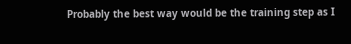Probably the best way would be the training step as I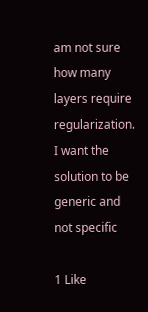am not sure how many layers require regularization. I want the solution to be generic and not specific

1 Like